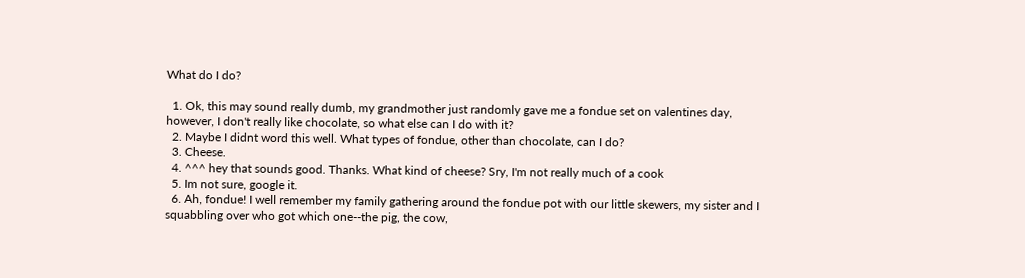What do I do?

  1. Ok, this may sound really dumb, my grandmother just randomly gave me a fondue set on valentines day, however, I don't really like chocolate, so what else can I do with it?
  2. Maybe I didnt word this well. What types of fondue, other than chocolate, can I do?
  3. Cheese.
  4. ^^^ hey that sounds good. Thanks. What kind of cheese? Sry, I'm not really much of a cook
  5. Im not sure, google it.
  6. Ah, fondue! I well remember my family gathering around the fondue pot with our little skewers, my sister and I squabbling over who got which one--the pig, the cow,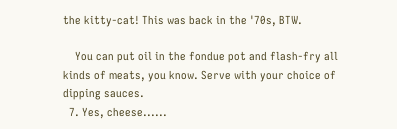the kitty-cat! This was back in the '70s, BTW.

    You can put oil in the fondue pot and flash-fry all kinds of meats, you know. Serve with your choice of dipping sauces.
  7. Yes, cheese......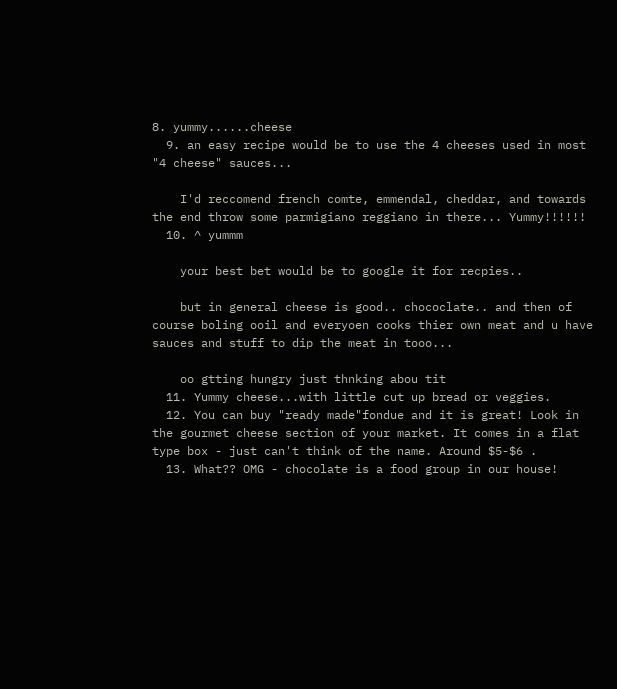8. yummy......cheese
  9. an easy recipe would be to use the 4 cheeses used in most "4 cheese" sauces...

    I'd reccomend french comte, emmendal, cheddar, and towards the end throw some parmigiano reggiano in there... Yummy!!!!!!
  10. ^ yummm

    your best bet would be to google it for recpies..

    but in general cheese is good.. chococlate.. and then of course boling ooil and everyoen cooks thier own meat and u have sauces and stuff to dip the meat in tooo...

    oo gtting hungry just thnking abou tit
  11. Yummy cheese...with little cut up bread or veggies.
  12. You can buy "ready made"fondue and it is great! Look in the gourmet cheese section of your market. It comes in a flat type box - just can't think of the name. Around $5-$6 .
  13. What?? OMG - chocolate is a food group in our house!